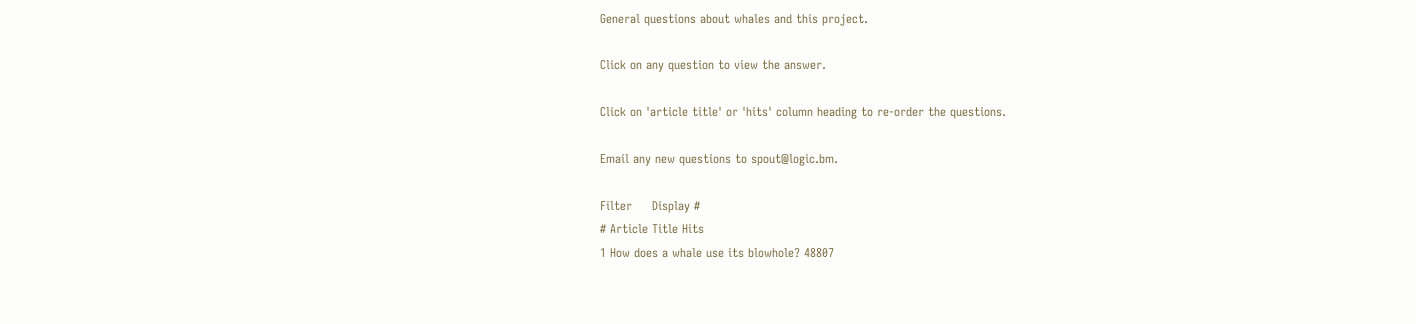General questions about whales and this project.

Click on any question to view the answer.

Click on 'article title' or 'hits' column heading to re-order the questions.

Email any new questions to spout@logic.bm.

Filter     Display #
# Article Title Hits
1 How does a whale use its blowhole? 48807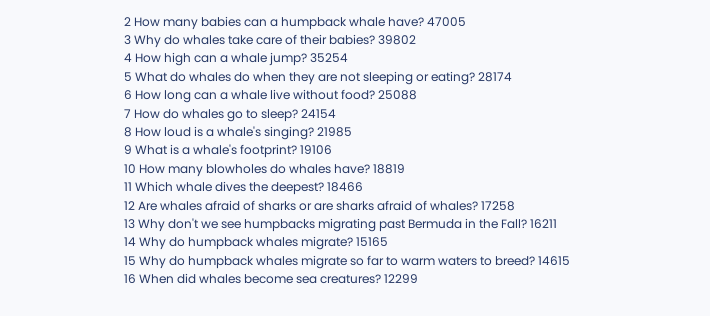2 How many babies can a humpback whale have? 47005
3 Why do whales take care of their babies? 39802
4 How high can a whale jump? 35254
5 What do whales do when they are not sleeping or eating? 28174
6 How long can a whale live without food? 25088
7 How do whales go to sleep? 24154
8 How loud is a whale's singing? 21985
9 What is a whale's footprint? 19106
10 How many blowholes do whales have? 18819
11 Which whale dives the deepest? 18466
12 Are whales afraid of sharks or are sharks afraid of whales? 17258
13 Why don't we see humpbacks migrating past Bermuda in the Fall? 16211
14 Why do humpback whales migrate? 15165
15 Why do humpback whales migrate so far to warm waters to breed? 14615
16 When did whales become sea creatures? 12299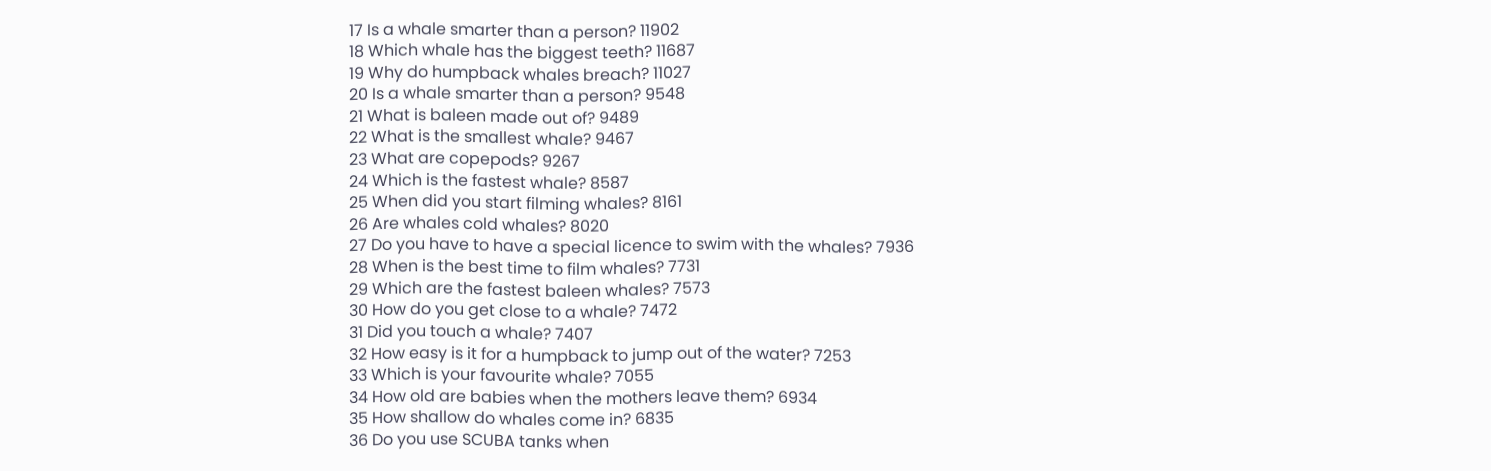17 Is a whale smarter than a person? 11902
18 Which whale has the biggest teeth? 11687
19 Why do humpback whales breach? 11027
20 Is a whale smarter than a person? 9548
21 What is baleen made out of? 9489
22 What is the smallest whale? 9467
23 What are copepods? 9267
24 Which is the fastest whale? 8587
25 When did you start filming whales? 8161
26 Are whales cold whales? 8020
27 Do you have to have a special licence to swim with the whales? 7936
28 When is the best time to film whales? 7731
29 Which are the fastest baleen whales? 7573
30 How do you get close to a whale? 7472
31 Did you touch a whale? 7407
32 How easy is it for a humpback to jump out of the water? 7253
33 Which is your favourite whale? 7055
34 How old are babies when the mothers leave them? 6934
35 How shallow do whales come in? 6835
36 Do you use SCUBA tanks when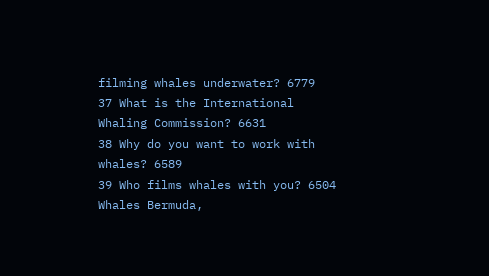filming whales underwater? 6779
37 What is the International Whaling Commission? 6631
38 Why do you want to work with whales? 6589
39 Who films whales with you? 6504
Whales Bermuda,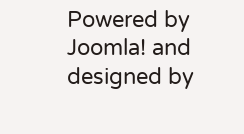Powered by Joomla! and designed by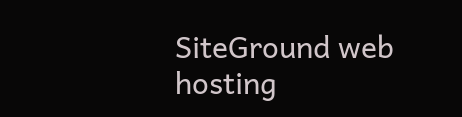SiteGround web hosting